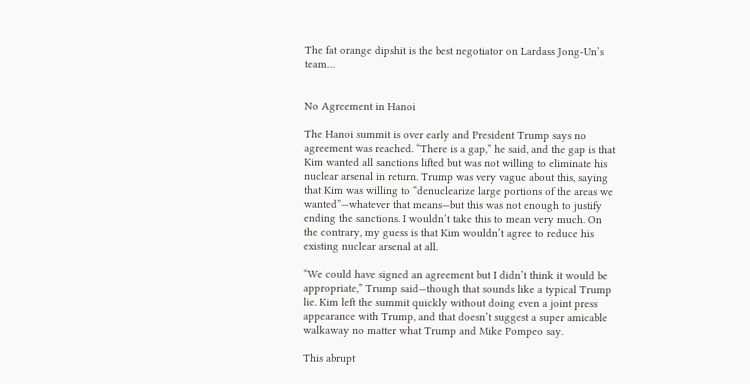The fat orange dipshit is the best negotiator on Lardass Jong-Un’s team…


No Agreement in Hanoi

The Hanoi summit is over early and President Trump says no agreement was reached. “There is a gap,” he said, and the gap is that Kim wanted all sanctions lifted but was not willing to eliminate his nuclear arsenal in return. Trump was very vague about this, saying that Kim was willing to “denuclearize large portions of the areas we wanted”—whatever that means—but this was not enough to justify ending the sanctions. I wouldn’t take this to mean very much. On the contrary, my guess is that Kim wouldn’t agree to reduce his existing nuclear arsenal at all.

“We could have signed an agreement but I didn’t think it would be appropriate,” Trump said—though that sounds like a typical Trump lie. Kim left the summit quickly without doing even a joint press appearance with Trump, and that doesn’t suggest a super amicable walkaway no matter what Trump and Mike Pompeo say.

This abrupt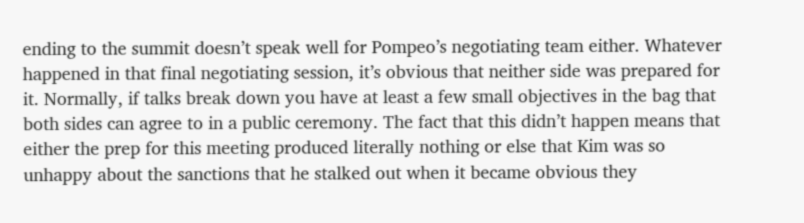ending to the summit doesn’t speak well for Pompeo’s negotiating team either. Whatever happened in that final negotiating session, it’s obvious that neither side was prepared for it. Normally, if talks break down you have at least a few small objectives in the bag that both sides can agree to in a public ceremony. The fact that this didn’t happen means that either the prep for this meeting produced literally nothing or else that Kim was so unhappy about the sanctions that he stalked out when it became obvious they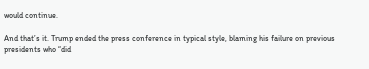would continue.

And that’s it. Trump ended the press conference in typical style, blaming his failure on previous presidents who “did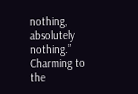nothing, absolutely nothing.” Charming to the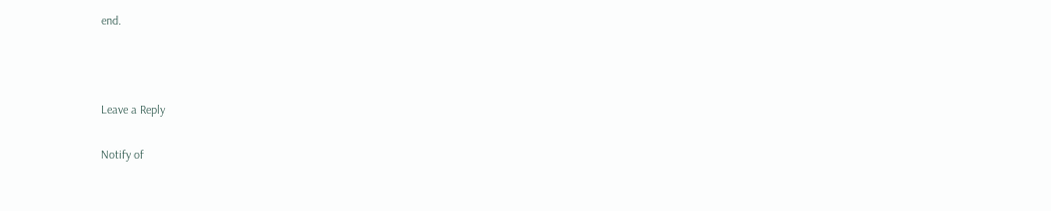end.



Leave a Reply

Notify of